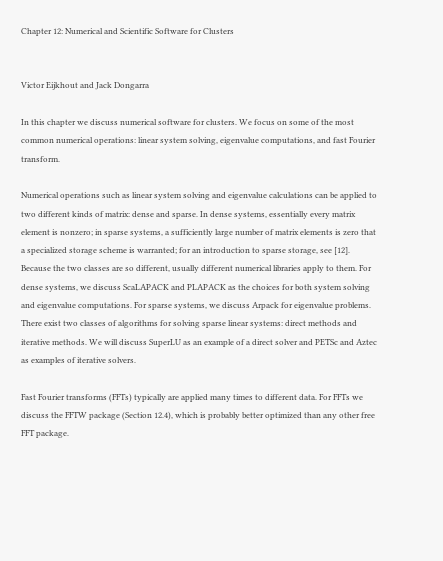Chapter 12: Numerical and Scientific Software for Clusters


Victor Eijkhout and Jack Dongarra

In this chapter we discuss numerical software for clusters. We focus on some of the most common numerical operations: linear system solving, eigenvalue computations, and fast Fourier transform.

Numerical operations such as linear system solving and eigenvalue calculations can be applied to two different kinds of matrix: dense and sparse. In dense systems, essentially every matrix element is nonzero; in sparse systems, a sufficiently large number of matrix elements is zero that a specialized storage scheme is warranted; for an introduction to sparse storage, see [12]. Because the two classes are so different, usually different numerical libraries apply to them. For dense systems, we discuss ScaLAPACK and PLAPACK as the choices for both system solving and eigenvalue computations. For sparse systems, we discuss Arpack for eigenvalue problems. There exist two classes of algorithms for solving sparse linear systems: direct methods and iterative methods. We will discuss SuperLU as an example of a direct solver and PETSc and Aztec as examples of iterative solvers.

Fast Fourier transforms (FFTs) typically are applied many times to different data. For FFTs we discuss the FFTW package (Section 12.4), which is probably better optimized than any other free FFT package.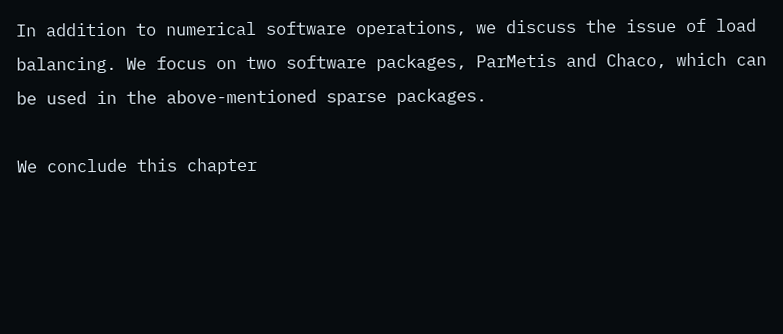In addition to numerical software operations, we discuss the issue of load balancing. We focus on two software packages, ParMetis and Chaco, which can be used in the above-mentioned sparse packages.

We conclude this chapter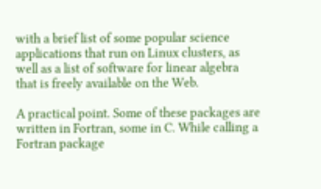with a brief list of some popular science applications that run on Linux clusters, as well as a list of software for linear algebra that is freely available on the Web.

A practical point. Some of these packages are written in Fortran, some in C. While calling a Fortran package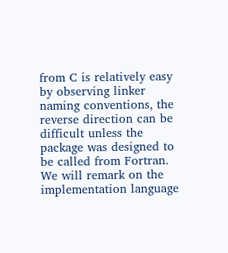from C is relatively easy by observing linker naming conventions, the reverse direction can be difficult unless the package was designed to be called from Fortran. We will remark on the implementation language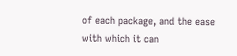of each package, and the ease with which it can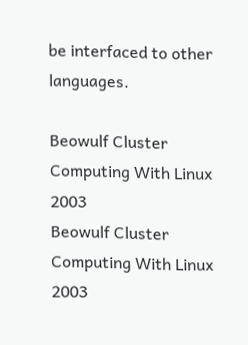be interfaced to other languages.

Beowulf Cluster Computing With Linux 2003
Beowulf Cluster Computing With Linux 2003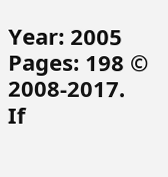Year: 2005
Pages: 198 © 2008-2017.
If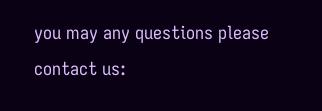you may any questions please contact us: